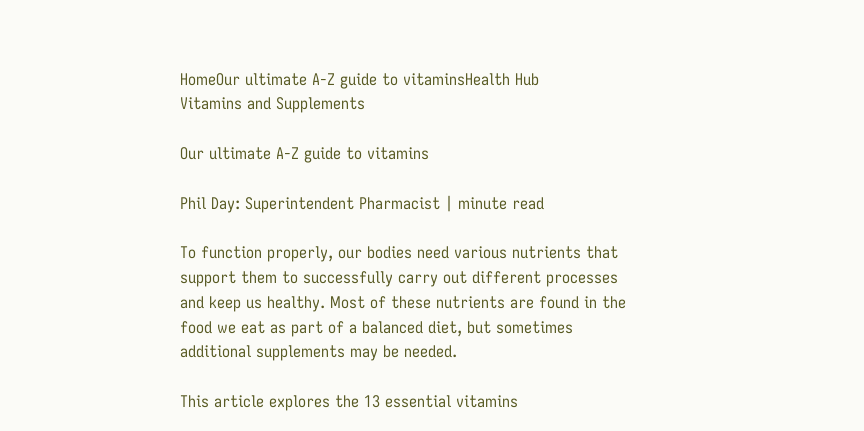HomeOur ultimate A-Z guide to vitaminsHealth Hub
Vitamins and Supplements

Our ultimate A-Z guide to vitamins

Phil Day: Superintendent Pharmacist | minute read

To function properly, our bodies need various nutrients that support them to successfully carry out different processes and keep us healthy. Most of these nutrients are found in the food we eat as part of a balanced diet, but sometimes additional supplements may be needed.

This article explores the 13 essential vitamins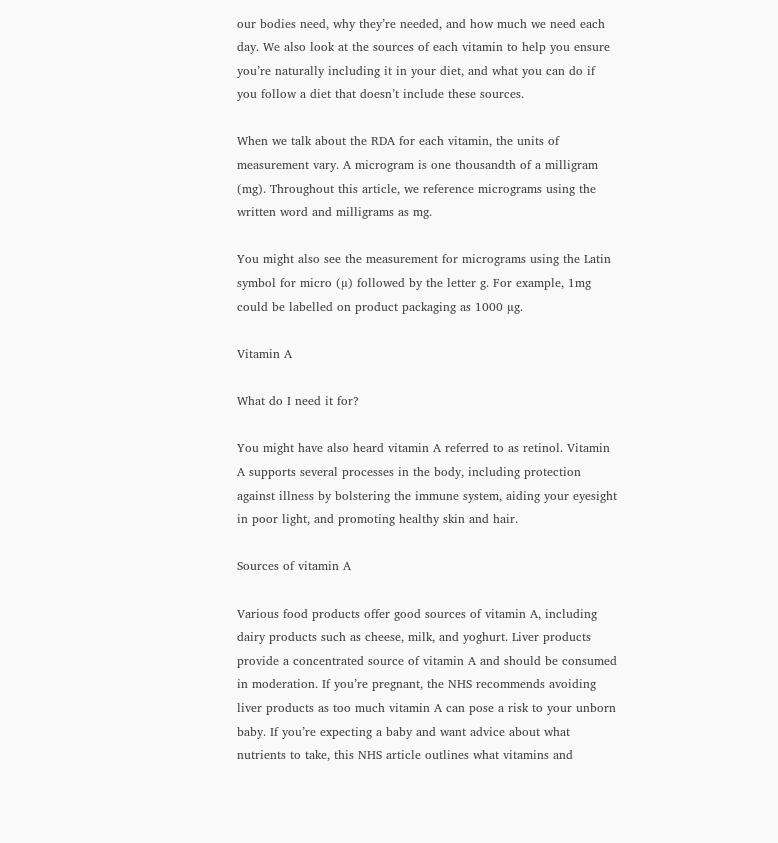our bodies need, why they’re needed, and how much we need each day. We also look at the sources of each vitamin to help you ensure you’re naturally including it in your diet, and what you can do if you follow a diet that doesn’t include these sources.

When we talk about the RDA for each vitamin, the units of measurement vary. A microgram is one thousandth of a milligram (mg). Throughout this article, we reference micrograms using the written word and milligrams as mg.

You might also see the measurement for micrograms using the Latin symbol for micro (µ) followed by the letter g. For example, 1mg could be labelled on product packaging as 1000 µg.

Vitamin A

What do I need it for?

You might have also heard vitamin A referred to as retinol. Vitamin A supports several processes in the body, including protection against illness by bolstering the immune system, aiding your eyesight in poor light, and promoting healthy skin and hair.

Sources of vitamin A

Various food products offer good sources of vitamin A, including dairy products such as cheese, milk, and yoghurt. Liver products provide a concentrated source of vitamin A and should be consumed in moderation. If you’re pregnant, the NHS recommends avoiding liver products as too much vitamin A can pose a risk to your unborn baby. If you’re expecting a baby and want advice about what nutrients to take, this NHS article outlines what vitamins and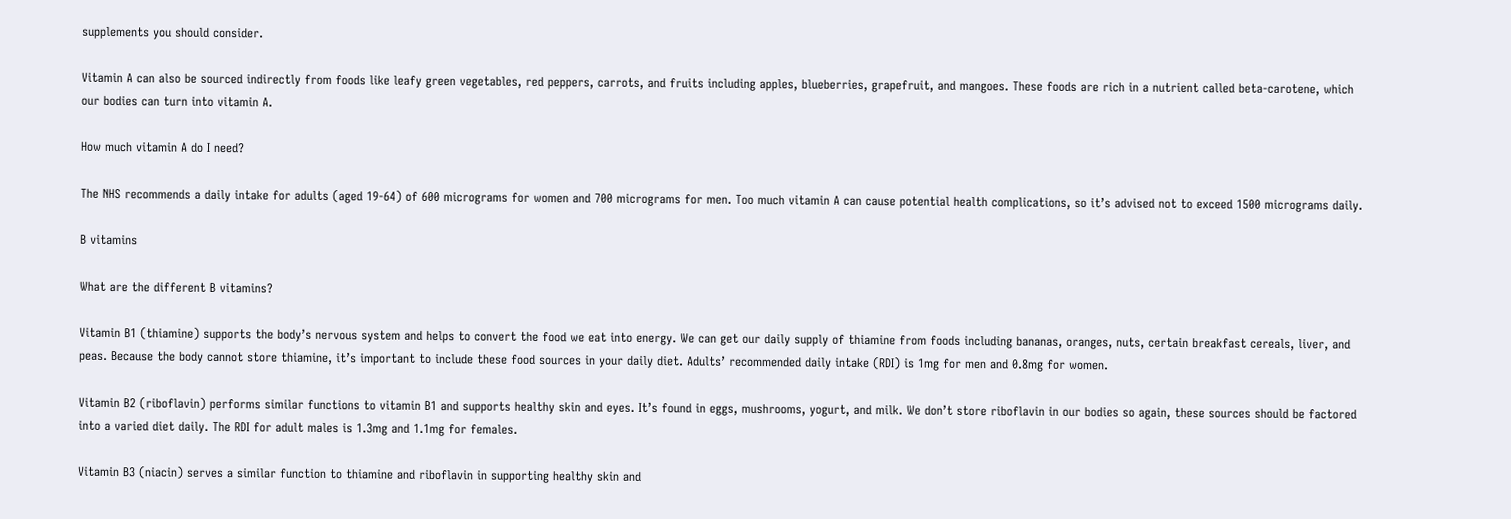supplements you should consider.

Vitamin A can also be sourced indirectly from foods like leafy green vegetables, red peppers, carrots, and fruits including apples, blueberries, grapefruit, and mangoes. These foods are rich in a nutrient called beta-carotene, which our bodies can turn into vitamin A.

How much vitamin A do I need?

The NHS recommends a daily intake for adults (aged 19-64) of 600 micrograms for women and 700 micrograms for men. Too much vitamin A can cause potential health complications, so it’s advised not to exceed 1500 micrograms daily.

B vitamins

What are the different B vitamins?

Vitamin B1 (thiamine) supports the body’s nervous system and helps to convert the food we eat into energy. We can get our daily supply of thiamine from foods including bananas, oranges, nuts, certain breakfast cereals, liver, and peas. Because the body cannot store thiamine, it’s important to include these food sources in your daily diet. Adults’ recommended daily intake (RDI) is 1mg for men and 0.8mg for women.

Vitamin B2 (riboflavin) performs similar functions to vitamin B1 and supports healthy skin and eyes. It’s found in eggs, mushrooms, yogurt, and milk. We don’t store riboflavin in our bodies so again, these sources should be factored into a varied diet daily. The RDI for adult males is 1.3mg and 1.1mg for females.

Vitamin B3 (niacin) serves a similar function to thiamine and riboflavin in supporting healthy skin and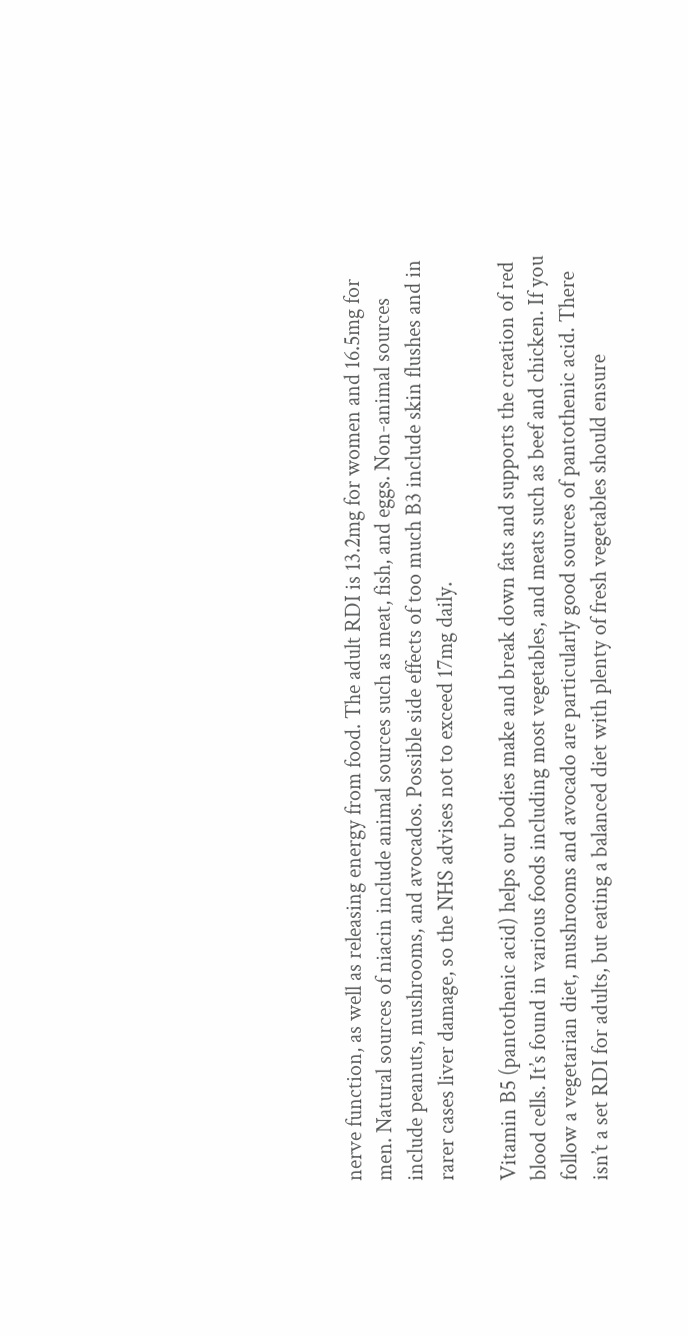nerve function, as well as releasing energy from food. The adult RDI is 13.2mg for women and 16.5mg for men. Natural sources of niacin include animal sources such as meat, fish, and eggs. Non-animal sources include peanuts, mushrooms, and avocados. Possible side effects of too much B3 include skin flushes and in rarer cases liver damage, so the NHS advises not to exceed 17mg daily.

Vitamin B5 (pantothenic acid) helps our bodies make and break down fats and supports the creation of red blood cells. It’s found in various foods including most vegetables, and meats such as beef and chicken. If you follow a vegetarian diet, mushrooms and avocado are particularly good sources of pantothenic acid. There isn’t a set RDI for adults, but eating a balanced diet with plenty of fresh vegetables should ensure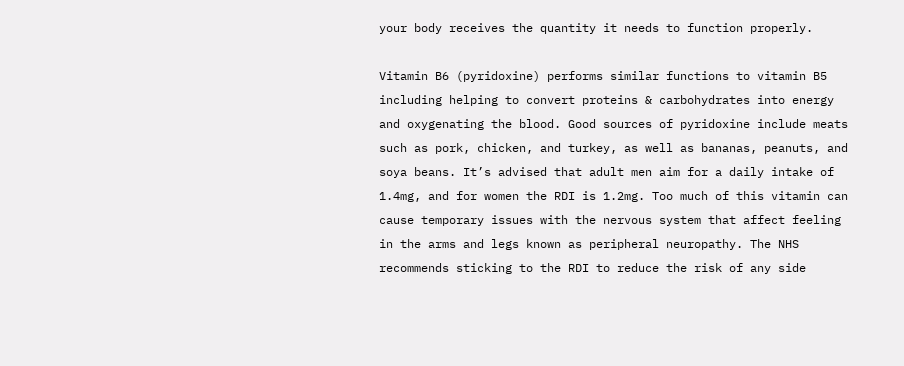your body receives the quantity it needs to function properly.

Vitamin B6 (pyridoxine) performs similar functions to vitamin B5 including helping to convert proteins & carbohydrates into energy and oxygenating the blood. Good sources of pyridoxine include meats such as pork, chicken, and turkey, as well as bananas, peanuts, and soya beans. It’s advised that adult men aim for a daily intake of 1.4mg, and for women the RDI is 1.2mg. Too much of this vitamin can cause temporary issues with the nervous system that affect feeling in the arms and legs known as peripheral neuropathy. The NHS recommends sticking to the RDI to reduce the risk of any side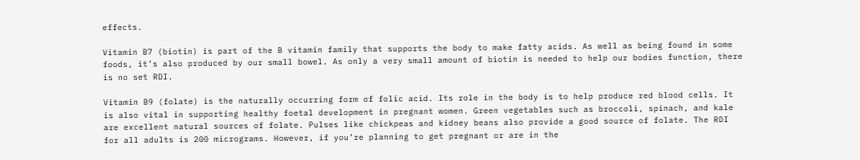effects.

Vitamin B7 (biotin) is part of the B vitamin family that supports the body to make fatty acids. As well as being found in some foods, it’s also produced by our small bowel. As only a very small amount of biotin is needed to help our bodies function, there is no set RDI.

Vitamin B9 (folate) is the naturally occurring form of folic acid. Its role in the body is to help produce red blood cells. It is also vital in supporting healthy foetal development in pregnant women. Green vegetables such as broccoli, spinach, and kale are excellent natural sources of folate. Pulses like chickpeas and kidney beans also provide a good source of folate. The RDI for all adults is 200 micrograms. However, if you’re planning to get pregnant or are in the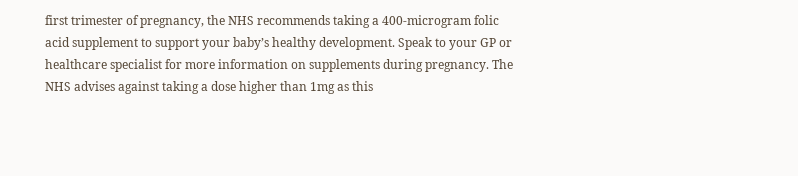first trimester of pregnancy, the NHS recommends taking a 400-microgram folic acid supplement to support your baby’s healthy development. Speak to your GP or healthcare specialist for more information on supplements during pregnancy. The NHS advises against taking a dose higher than 1mg as this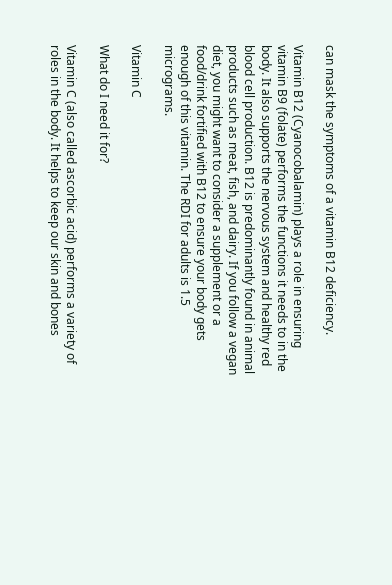can mask the symptoms of a vitamin B12 deficiency.

Vitamin B12 (Cyanocobalamin) plays a role in ensuring vitamin B9 (folate) performs the functions it needs to in the body. It also supports the nervous system and healthy red blood cell production. B12 is predominantly found in animal products such as meat, fish, and dairy. If you follow a vegan diet, you might want to consider a supplement or a food/drink fortified with B12 to ensure your body gets enough of this vitamin. The RDI for adults is 1.5 micrograms.

Vitamin C

What do I need it for?

Vitamin C (also called ascorbic acid) performs a variety of roles in the body. It helps to keep our skin and bones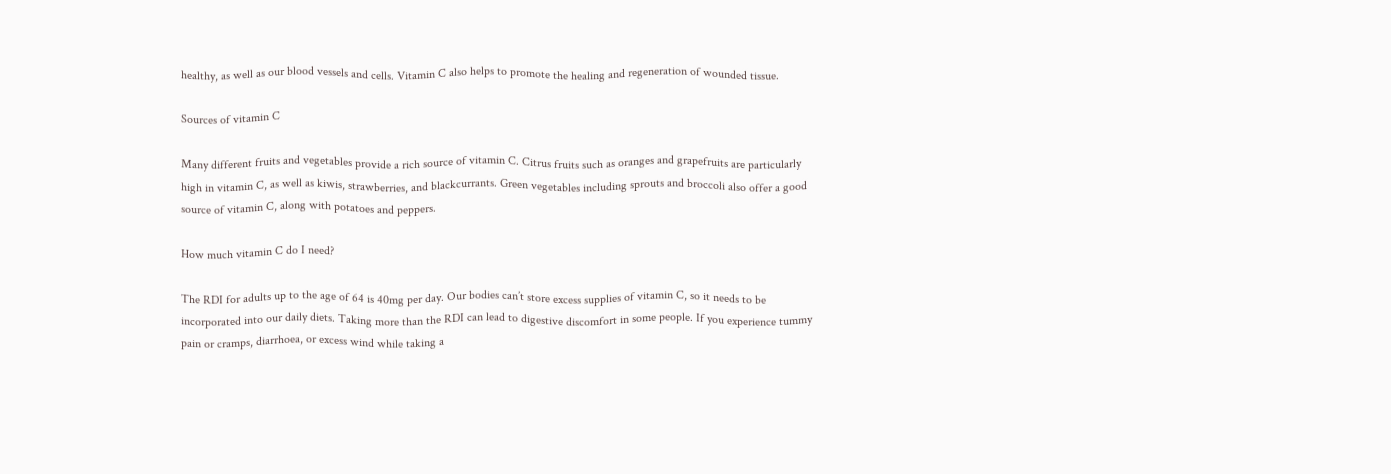healthy, as well as our blood vessels and cells. Vitamin C also helps to promote the healing and regeneration of wounded tissue.

Sources of vitamin C

Many different fruits and vegetables provide a rich source of vitamin C. Citrus fruits such as oranges and grapefruits are particularly high in vitamin C, as well as kiwis, strawberries, and blackcurrants. Green vegetables including sprouts and broccoli also offer a good source of vitamin C, along with potatoes and peppers.

How much vitamin C do I need?

The RDI for adults up to the age of 64 is 40mg per day. Our bodies can’t store excess supplies of vitamin C, so it needs to be incorporated into our daily diets. Taking more than the RDI can lead to digestive discomfort in some people. If you experience tummy pain or cramps, diarrhoea, or excess wind while taking a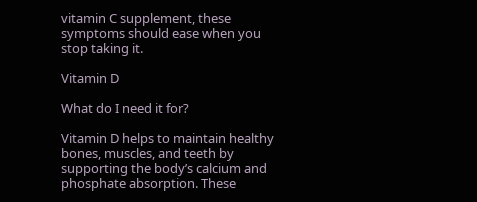vitamin C supplement, these symptoms should ease when you stop taking it.

Vitamin D

What do I need it for?

Vitamin D helps to maintain healthy bones, muscles, and teeth by supporting the body’s calcium and phosphate absorption. These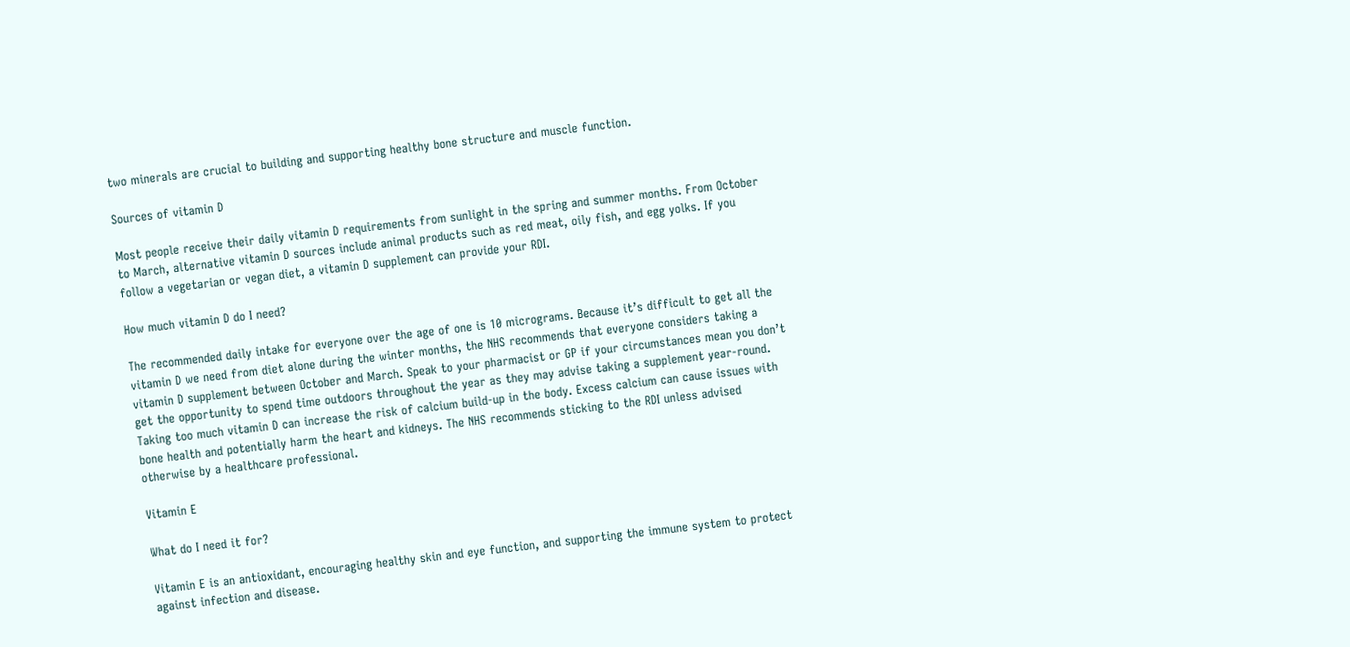two minerals are crucial to building and supporting healthy bone structure and muscle function.

Sources of vitamin D

Most people receive their daily vitamin D requirements from sunlight in the spring and summer months. From October to March, alternative vitamin D sources include animal products such as red meat, oily fish, and egg yolks. If you follow a vegetarian or vegan diet, a vitamin D supplement can provide your RDI.

How much vitamin D do I need?

The recommended daily intake for everyone over the age of one is 10 micrograms. Because it’s difficult to get all the vitamin D we need from diet alone during the winter months, the NHS recommends that everyone considers taking a vitamin D supplement between October and March. Speak to your pharmacist or GP if your circumstances mean you don’t get the opportunity to spend time outdoors throughout the year as they may advise taking a supplement year-round. Taking too much vitamin D can increase the risk of calcium build-up in the body. Excess calcium can cause issues with bone health and potentially harm the heart and kidneys. The NHS recommends sticking to the RDI unless advised otherwise by a healthcare professional.

Vitamin E

What do I need it for?

Vitamin E is an antioxidant, encouraging healthy skin and eye function, and supporting the immune system to protect against infection and disease.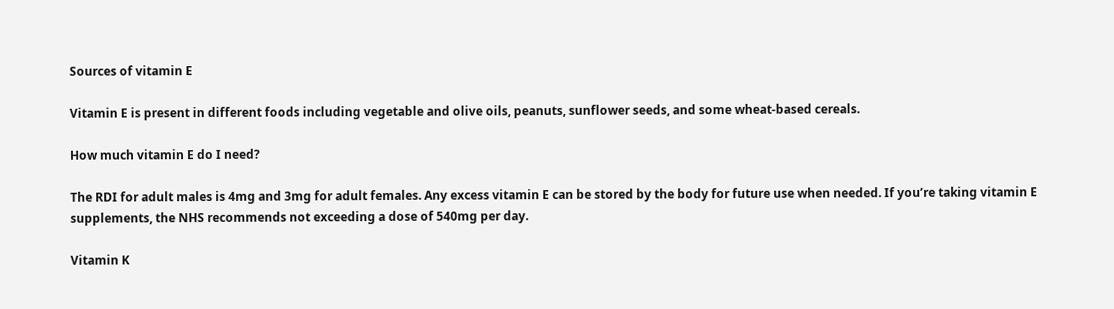Sources of vitamin E

Vitamin E is present in different foods including vegetable and olive oils, peanuts, sunflower seeds, and some wheat-based cereals.

How much vitamin E do I need?

The RDI for adult males is 4mg and 3mg for adult females. Any excess vitamin E can be stored by the body for future use when needed. If you’re taking vitamin E supplements, the NHS recommends not exceeding a dose of 540mg per day.

Vitamin K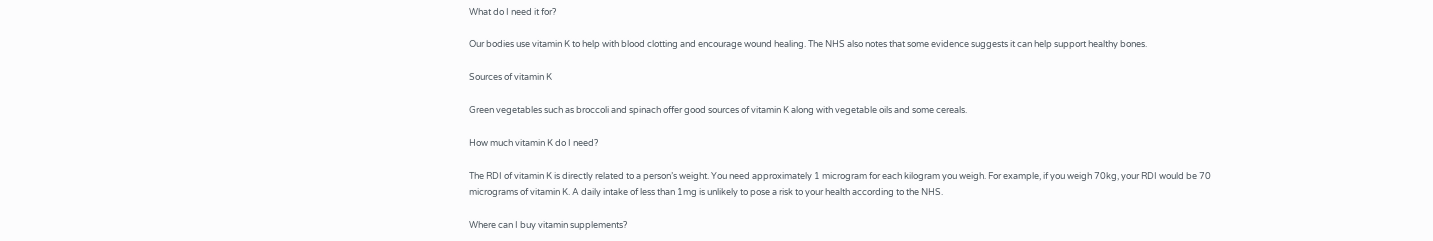What do I need it for?

Our bodies use vitamin K to help with blood clotting and encourage wound healing. The NHS also notes that some evidence suggests it can help support healthy bones.

Sources of vitamin K

Green vegetables such as broccoli and spinach offer good sources of vitamin K along with vegetable oils and some cereals.

How much vitamin K do I need?

The RDI of vitamin K is directly related to a person’s weight. You need approximately 1 microgram for each kilogram you weigh. For example, if you weigh 70kg, your RDI would be 70 micrograms of vitamin K. A daily intake of less than 1mg is unlikely to pose a risk to your health according to the NHS.

Where can I buy vitamin supplements?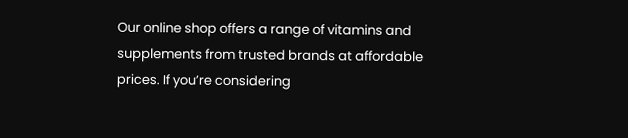Our online shop offers a range of vitamins and supplements from trusted brands at affordable prices. If you’re considering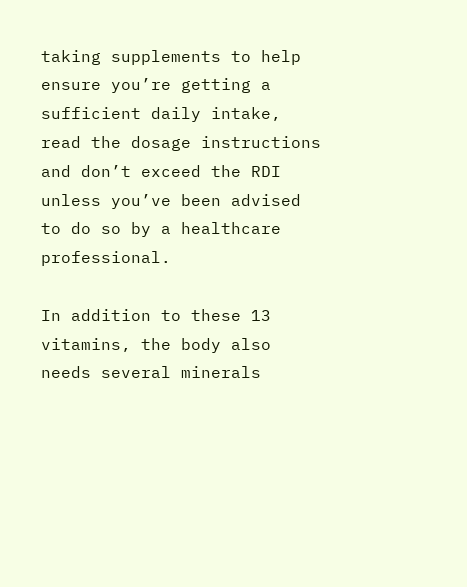taking supplements to help ensure you’re getting a sufficient daily intake, read the dosage instructions and don’t exceed the RDI unless you’ve been advised to do so by a healthcare professional.

In addition to these 13 vitamins, the body also needs several minerals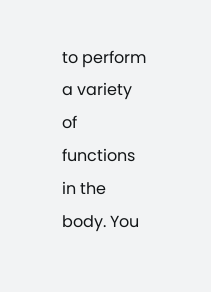to perform a variety of functions in the body. You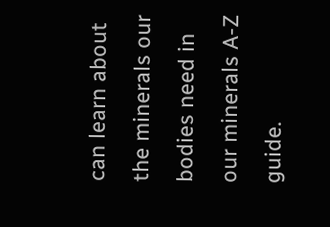can learn about the minerals our bodies need in our minerals A-Z guide.